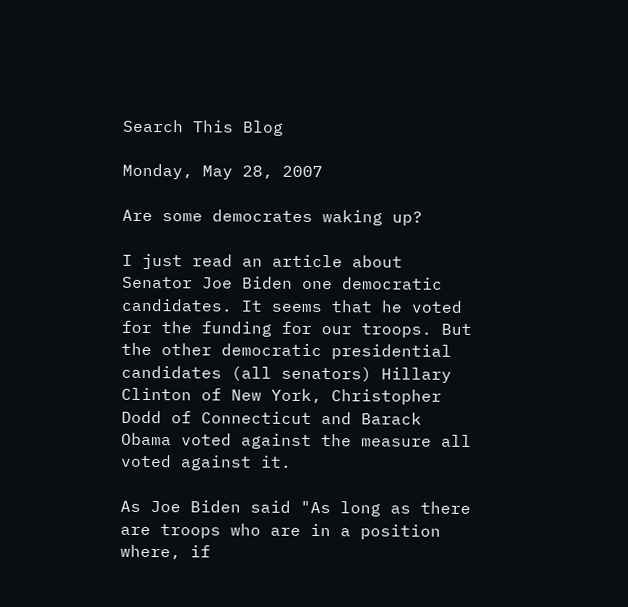Search This Blog

Monday, May 28, 2007

Are some democrates waking up?

I just read an article about Senator Joe Biden one democratic candidates. It seems that he voted for the funding for our troops. But the other democratic presidential candidates (all senators) Hillary Clinton of New York, Christopher Dodd of Connecticut and Barack Obama voted against the measure all voted against it.

As Joe Biden said "As long as there are troops who are in a position where, if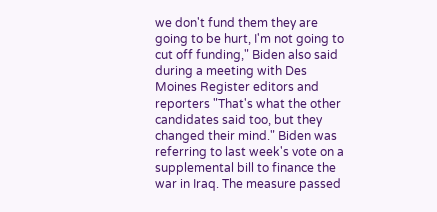we don't fund them they are going to be hurt, I'm not going to cut off funding," Biden also said during a meeting with Des Moines Register editors and reporters "That's what the other candidates said too, but they changed their mind." Biden was referring to last week's vote on a supplemental bill to finance the war in Iraq. The measure passed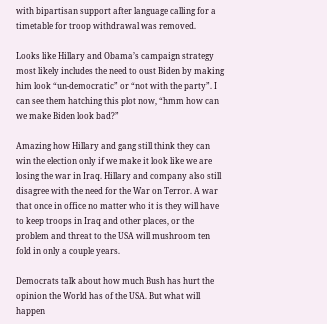with bipartisan support after language calling for a timetable for troop withdrawal was removed.

Looks like Hillary and Obama’s campaign strategy most likely includes the need to oust Biden by making him look “un-democratic” or “not with the party”. I can see them hatching this plot now, “hmm how can we make Biden look bad?”

Amazing how Hillary and gang still think they can win the election only if we make it look like we are losing the war in Iraq. Hillary and company also still disagree with the need for the War on Terror. A war that once in office no matter who it is they will have to keep troops in Iraq and other places, or the problem and threat to the USA will mushroom ten fold in only a couple years.

Democrats talk about how much Bush has hurt the opinion the World has of the USA. But what will happen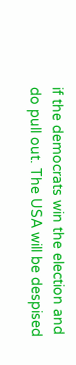if the democrats win the election and do pull out. The USA will be despised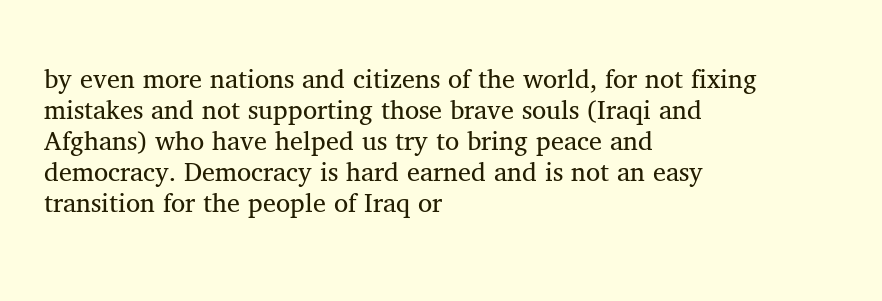by even more nations and citizens of the world, for not fixing mistakes and not supporting those brave souls (Iraqi and Afghans) who have helped us try to bring peace and democracy. Democracy is hard earned and is not an easy transition for the people of Iraq or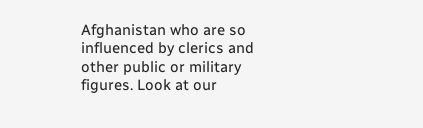Afghanistan who are so influenced by clerics and other public or military figures. Look at our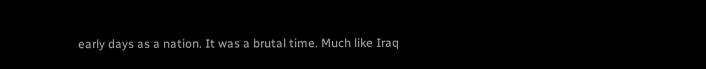early days as a nation. It was a brutal time. Much like Iraq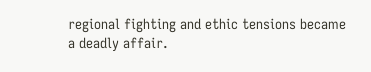regional fighting and ethic tensions became a deadly affair.